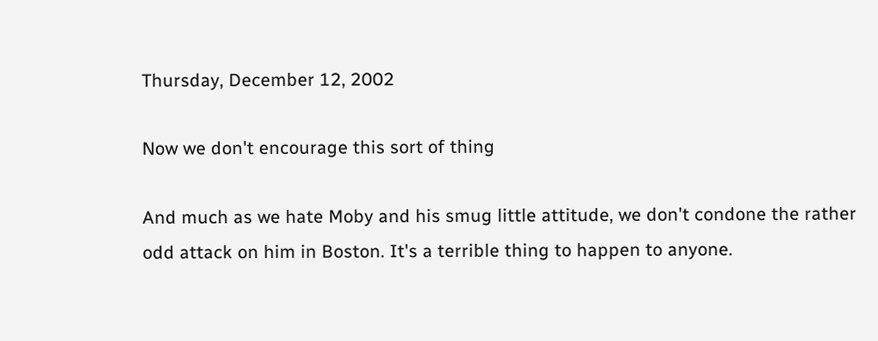Thursday, December 12, 2002

Now we don't encourage this sort of thing

And much as we hate Moby and his smug little attitude, we don't condone the rather odd attack on him in Boston. It's a terrible thing to happen to anyone.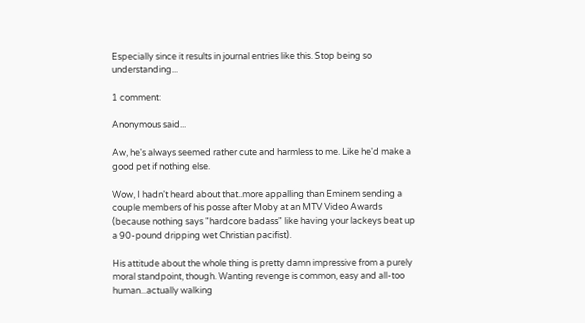Especially since it results in journal entries like this. Stop being so understanding...

1 comment:

Anonymous said...

Aw, he's always seemed rather cute and harmless to me. Like he'd make a good pet if nothing else.

Wow, I hadn't heard about that..more appalling than Eminem sending a couple members of his posse after Moby at an MTV Video Awards (because nothing says "hardcore badass" like having your lackeys beat up a 90-pound dripping wet Christian pacifist).

His attitude about the whole thing is pretty damn impressive from a purely moral standpoint, though. Wanting revenge is common, easy and all-too human...actually walking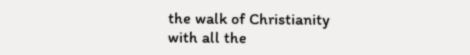the walk of Christianity with all the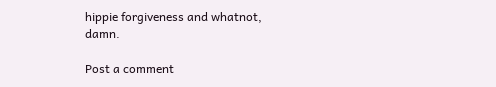hippie forgiveness and whatnot, damn.

Post a comment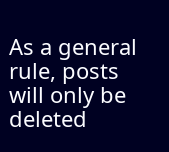As a general rule, posts will only be deleted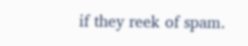if they reek of spam.